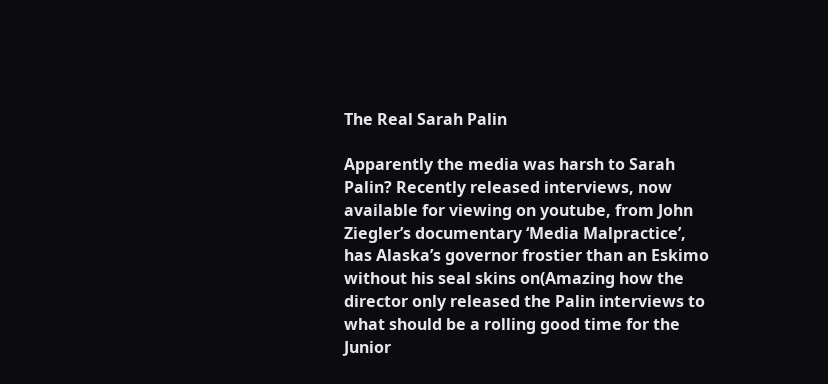The Real Sarah Palin

Apparently the media was harsh to Sarah Palin? Recently released interviews, now available for viewing on youtube, from John Ziegler’s documentary ‘Media Malpractice’, has Alaska’s governor frostier than an Eskimo without his seal skins on(Amazing how the director only released the Palin interviews to what should be a rolling good time for the Junior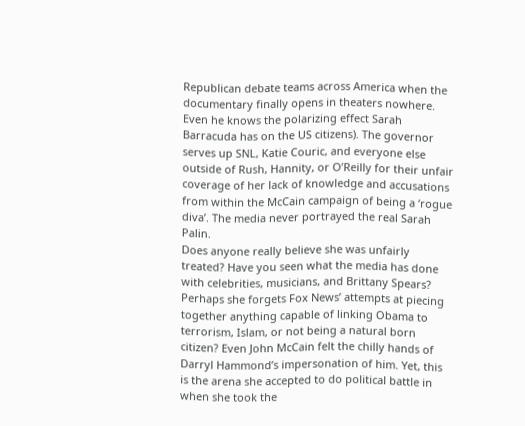Republican debate teams across America when the documentary finally opens in theaters nowhere. Even he knows the polarizing effect Sarah Barracuda has on the US citizens). The governor serves up SNL, Katie Couric, and everyone else outside of Rush, Hannity, or O’Reilly for their unfair coverage of her lack of knowledge and accusations from within the McCain campaign of being a ‘rogue diva’. The media never portrayed the real Sarah Palin.
Does anyone really believe she was unfairly treated? Have you seen what the media has done with celebrities, musicians, and Brittany Spears? Perhaps she forgets Fox News’ attempts at piecing together anything capable of linking Obama to terrorism, Islam, or not being a natural born citizen? Even John McCain felt the chilly hands of Darryl Hammond’s impersonation of him. Yet, this is the arena she accepted to do political battle in when she took the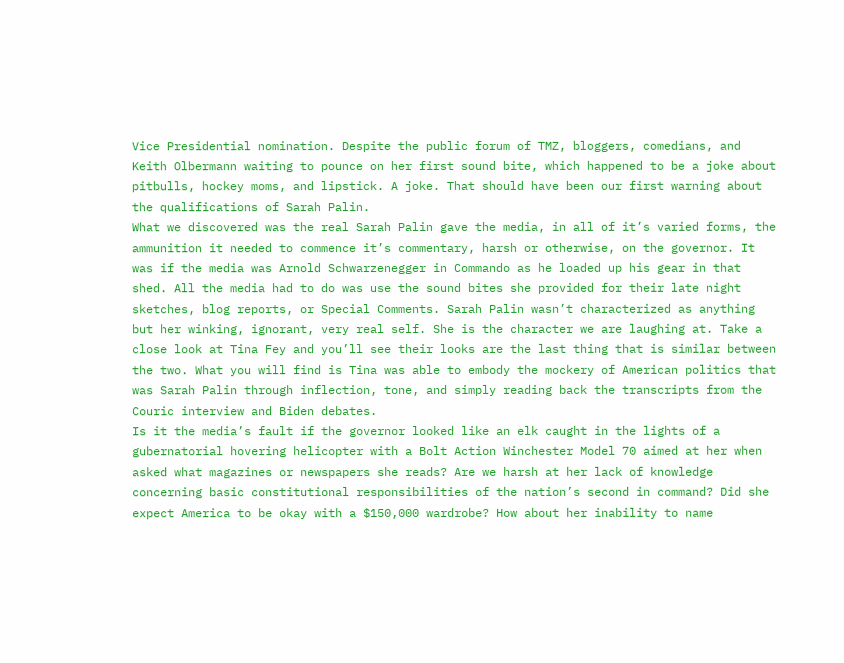Vice Presidential nomination. Despite the public forum of TMZ, bloggers, comedians, and Keith Olbermann waiting to pounce on her first sound bite, which happened to be a joke about pitbulls, hockey moms, and lipstick. A joke. That should have been our first warning about the qualifications of Sarah Palin.
What we discovered was the real Sarah Palin gave the media, in all of it’s varied forms, the ammunition it needed to commence it’s commentary, harsh or otherwise, on the governor. It was if the media was Arnold Schwarzenegger in Commando as he loaded up his gear in that shed. All the media had to do was use the sound bites she provided for their late night sketches, blog reports, or Special Comments. Sarah Palin wasn’t characterized as anything but her winking, ignorant, very real self. She is the character we are laughing at. Take a close look at Tina Fey and you’ll see their looks are the last thing that is similar between the two. What you will find is Tina was able to embody the mockery of American politics that was Sarah Palin through inflection, tone, and simply reading back the transcripts from the Couric interview and Biden debates.
Is it the media’s fault if the governor looked like an elk caught in the lights of a gubernatorial hovering helicopter with a Bolt Action Winchester Model 70 aimed at her when asked what magazines or newspapers she reads? Are we harsh at her lack of knowledge concerning basic constitutional responsibilities of the nation’s second in command? Did she expect America to be okay with a $150,000 wardrobe? How about her inability to name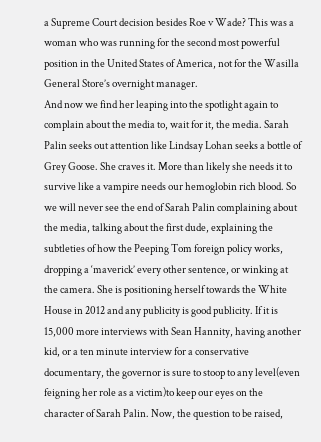a Supreme Court decision besides Roe v Wade? This was a woman who was running for the second most powerful position in the United States of America, not for the Wasilla General Store’s overnight manager.
And now we find her leaping into the spotlight again to complain about the media to, wait for it, the media. Sarah Palin seeks out attention like Lindsay Lohan seeks a bottle of Grey Goose. She craves it. More than likely she needs it to survive like a vampire needs our hemoglobin rich blood. So we will never see the end of Sarah Palin complaining about the media, talking about the first dude, explaining the subtleties of how the Peeping Tom foreign policy works, dropping a ‘maverick’ every other sentence, or winking at the camera. She is positioning herself towards the White House in 2012 and any publicity is good publicity. If it is 15,000 more interviews with Sean Hannity, having another kid, or a ten minute interview for a conservative documentary, the governor is sure to stoop to any level(even feigning her role as a victim)to keep our eyes on the character of Sarah Palin. Now, the question to be raised,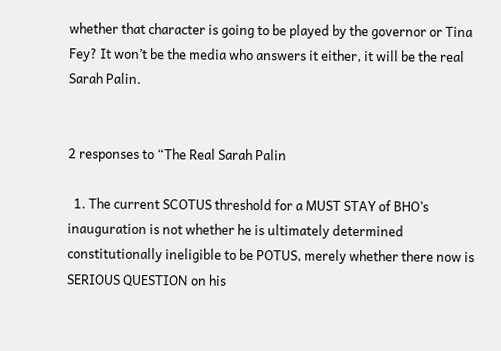whether that character is going to be played by the governor or Tina Fey? It won’t be the media who answers it either, it will be the real Sarah Palin.


2 responses to “The Real Sarah Palin

  1. The current SCOTUS threshold for a MUST STAY of BHO’s inauguration is not whether he is ultimately determined constitutionally ineligible to be POTUS, merely whether there now is SERIOUS QUESTION on his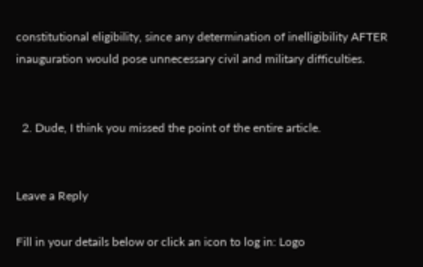constitutional eligibility, since any determination of inelligibility AFTER inauguration would pose unnecessary civil and military difficulties.


  2. Dude, I think you missed the point of the entire article.


Leave a Reply

Fill in your details below or click an icon to log in: Logo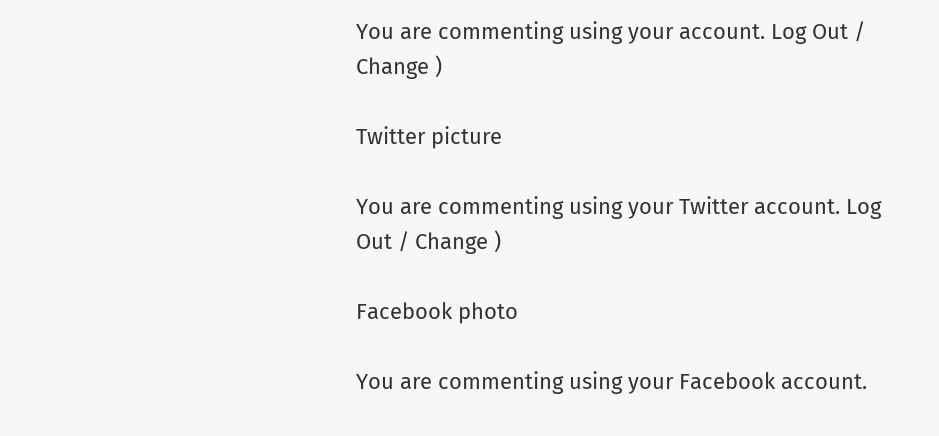You are commenting using your account. Log Out / Change )

Twitter picture

You are commenting using your Twitter account. Log Out / Change )

Facebook photo

You are commenting using your Facebook account.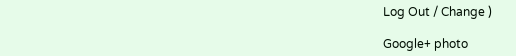Log Out / Change )

Google+ photo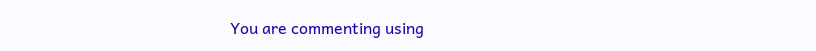You are commenting using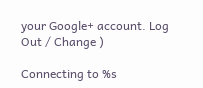your Google+ account. Log Out / Change )

Connecting to %s